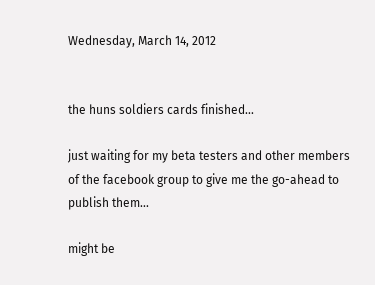Wednesday, March 14, 2012


the huns soldiers cards finished...

just waiting for my beta testers and other members of the facebook group to give me the go-ahead to publish them...

might be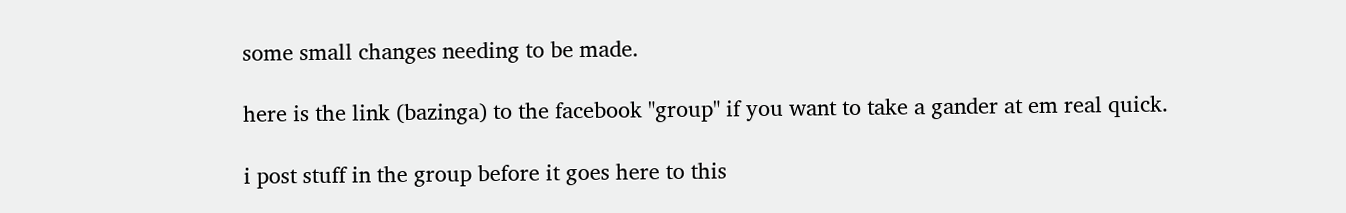some small changes needing to be made.

here is the link (bazinga) to the facebook "group" if you want to take a gander at em real quick.

i post stuff in the group before it goes here to this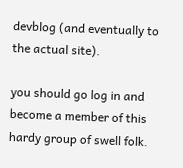devblog (and eventually to the actual site).

you should go log in and become a member of this hardy group of swell folk.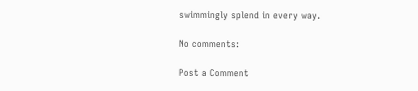swimmingly splend in every way.

No comments:

Post a Comment